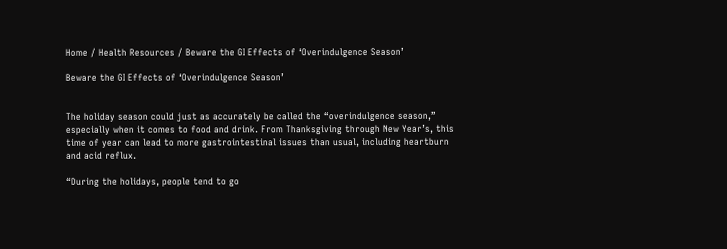Home / Health Resources / Beware the GI Effects of ‘Overindulgence Season’

Beware the GI Effects of ‘Overindulgence Season’


The holiday season could just as accurately be called the “overindulgence season,” especially when it comes to food and drink. From Thanksgiving through New Year’s, this time of year can lead to more gastrointestinal issues than usual, including heartburn and acid reflux.

“During the holidays, people tend to go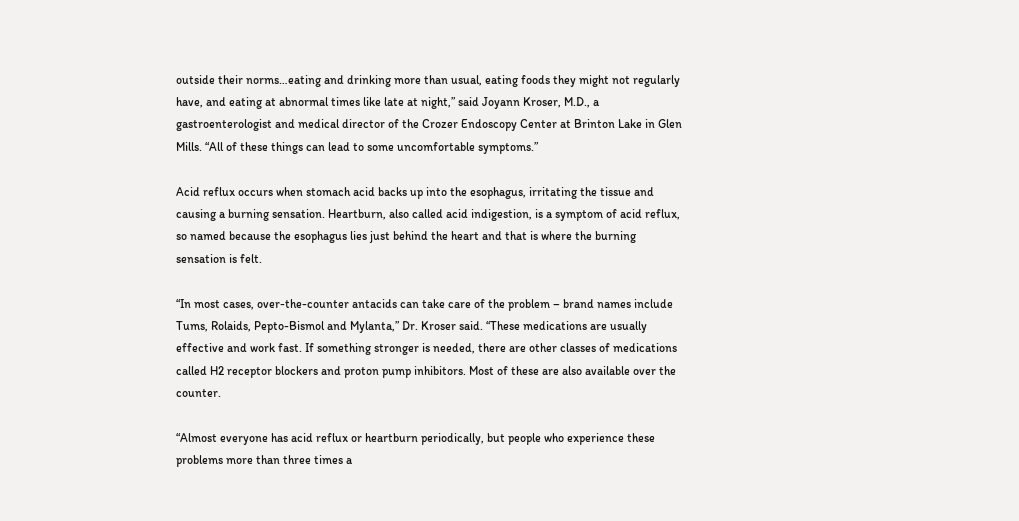outside their norms…eating and drinking more than usual, eating foods they might not regularly have, and eating at abnormal times like late at night,” said Joyann Kroser, M.D., a gastroenterologist and medical director of the Crozer Endoscopy Center at Brinton Lake in Glen Mills. “All of these things can lead to some uncomfortable symptoms.”

Acid reflux occurs when stomach acid backs up into the esophagus, irritating the tissue and causing a burning sensation. Heartburn, also called acid indigestion, is a symptom of acid reflux, so named because the esophagus lies just behind the heart and that is where the burning sensation is felt.

“In most cases, over-the-counter antacids can take care of the problem – brand names include Tums, Rolaids, Pepto-Bismol and Mylanta,” Dr. Kroser said. “These medications are usually effective and work fast. If something stronger is needed, there are other classes of medications called H2 receptor blockers and proton pump inhibitors. Most of these are also available over the counter.

“Almost everyone has acid reflux or heartburn periodically, but people who experience these problems more than three times a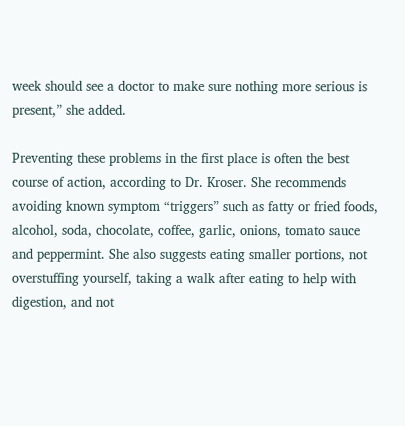week should see a doctor to make sure nothing more serious is present,” she added.

Preventing these problems in the first place is often the best course of action, according to Dr. Kroser. She recommends avoiding known symptom “triggers” such as fatty or fried foods, alcohol, soda, chocolate, coffee, garlic, onions, tomato sauce and peppermint. She also suggests eating smaller portions, not overstuffing yourself, taking a walk after eating to help with digestion, and not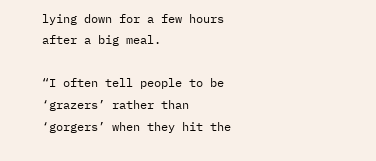lying down for a few hours after a big meal.

“I often tell people to be ‘grazers’ rather than ‘gorgers’ when they hit the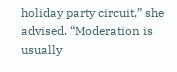holiday party circuit,” she advised. “Moderation is usually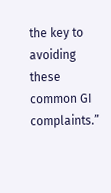the key to avoiding these common GI complaints.”